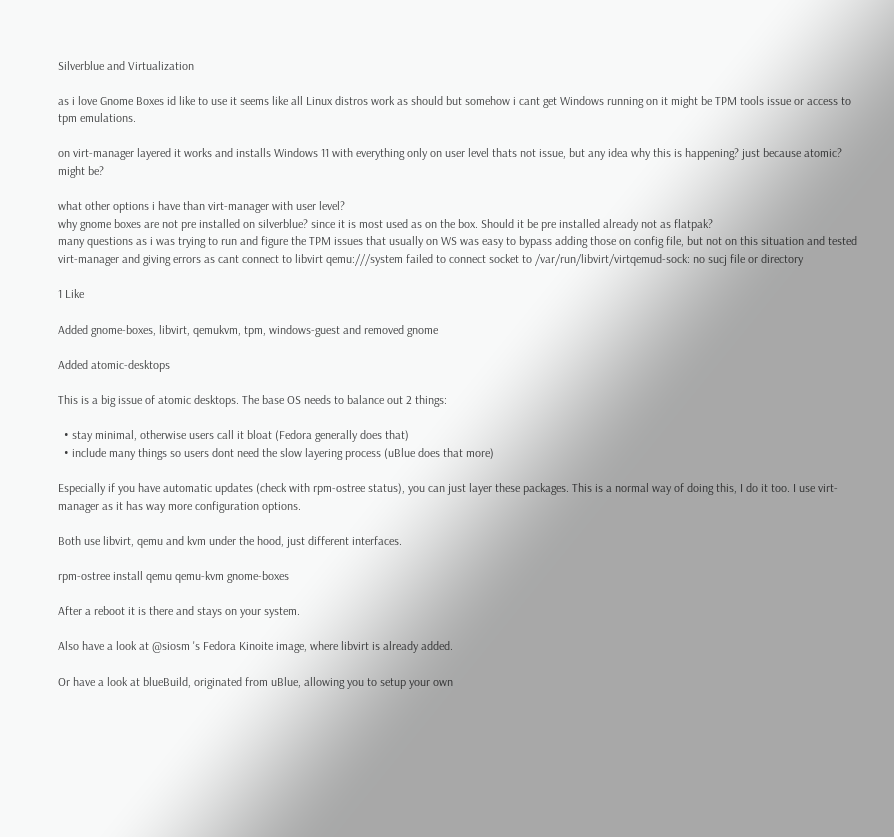Silverblue and Virtualization

as i love Gnome Boxes id like to use it seems like all Linux distros work as should but somehow i cant get Windows running on it might be TPM tools issue or access to tpm emulations.

on virt-manager layered it works and installs Windows 11 with everything only on user level thats not issue, but any idea why this is happening? just because atomic? might be?

what other options i have than virt-manager with user level?
why gnome boxes are not pre installed on silverblue? since it is most used as on the box. Should it be pre installed already not as flatpak?
many questions as i was trying to run and figure the TPM issues that usually on WS was easy to bypass adding those on config file, but not on this situation and tested virt-manager and giving errors as cant connect to libvirt qemu:///system failed to connect socket to /var/run/libvirt/virtqemud-sock: no sucj file or directory

1 Like

Added gnome-boxes, libvirt, qemukvm, tpm, windows-guest and removed gnome

Added atomic-desktops

This is a big issue of atomic desktops. The base OS needs to balance out 2 things:

  • stay minimal, otherwise users call it bloat (Fedora generally does that)
  • include many things so users dont need the slow layering process (uBlue does that more)

Especially if you have automatic updates (check with rpm-ostree status), you can just layer these packages. This is a normal way of doing this, I do it too. I use virt-manager as it has way more configuration options.

Both use libvirt, qemu and kvm under the hood, just different interfaces.

rpm-ostree install qemu qemu-kvm gnome-boxes

After a reboot it is there and stays on your system.

Also have a look at @siosm 's Fedora Kinoite image, where libvirt is already added.

Or have a look at blueBuild, originated from uBlue, allowing you to setup your own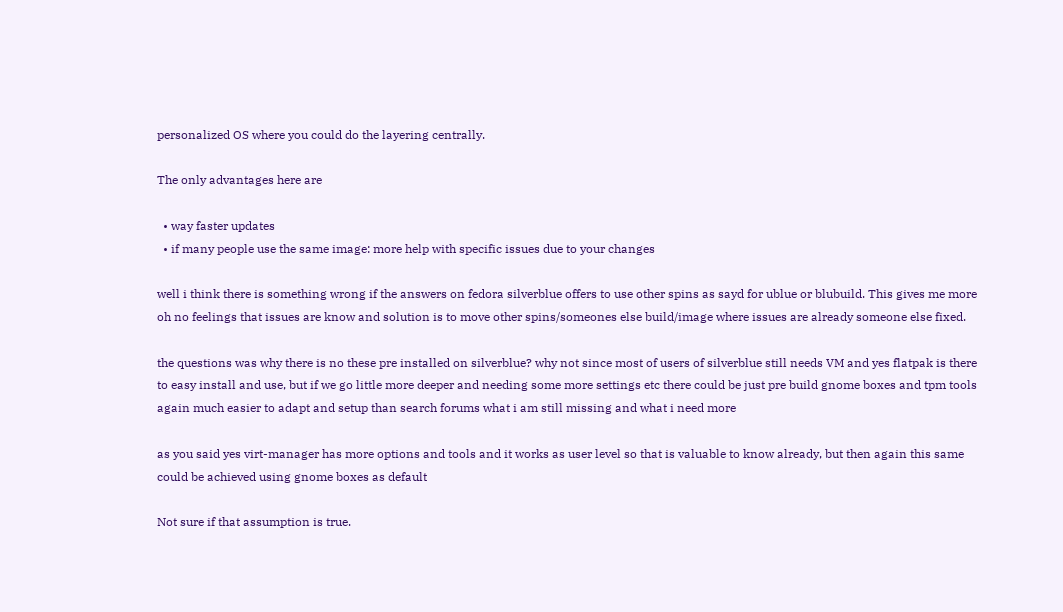personalized OS where you could do the layering centrally.

The only advantages here are

  • way faster updates
  • if many people use the same image: more help with specific issues due to your changes

well i think there is something wrong if the answers on fedora silverblue offers to use other spins as sayd for ublue or blubuild. This gives me more oh no feelings that issues are know and solution is to move other spins/someones else build/image where issues are already someone else fixed.

the questions was why there is no these pre installed on silverblue? why not since most of users of silverblue still needs VM and yes flatpak is there to easy install and use, but if we go little more deeper and needing some more settings etc there could be just pre build gnome boxes and tpm tools again much easier to adapt and setup than search forums what i am still missing and what i need more

as you said yes virt-manager has more options and tools and it works as user level so that is valuable to know already, but then again this same could be achieved using gnome boxes as default

Not sure if that assumption is true.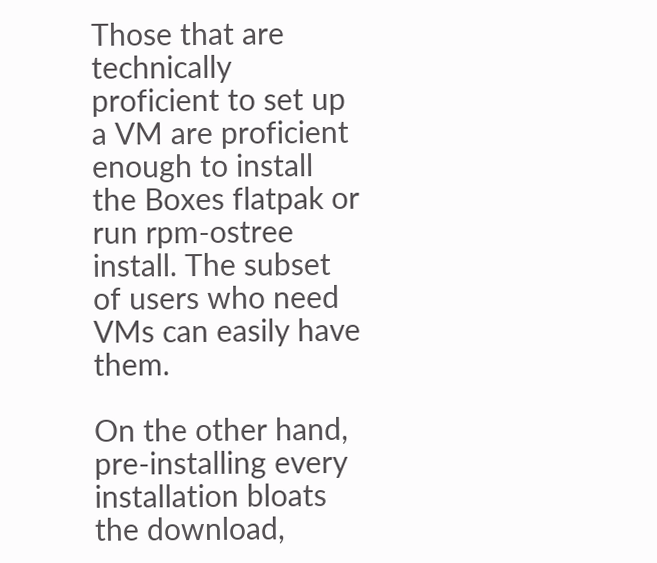Those that are technically proficient to set up a VM are proficient enough to install the Boxes flatpak or run rpm-ostree install. The subset of users who need VMs can easily have them.

On the other hand, pre-installing every installation bloats the download,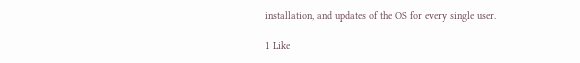installation, and updates of the OS for every single user.

1 Like